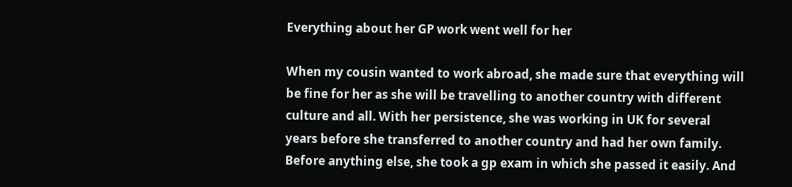Everything about her GP work went well for her

When my cousin wanted to work abroad, she made sure that everything will be fine for her as she will be travelling to another country with different culture and all. With her persistence, she was working in UK for several years before she transferred to another country and had her own family. Before anything else, she took a gp exam in which she passed it easily. And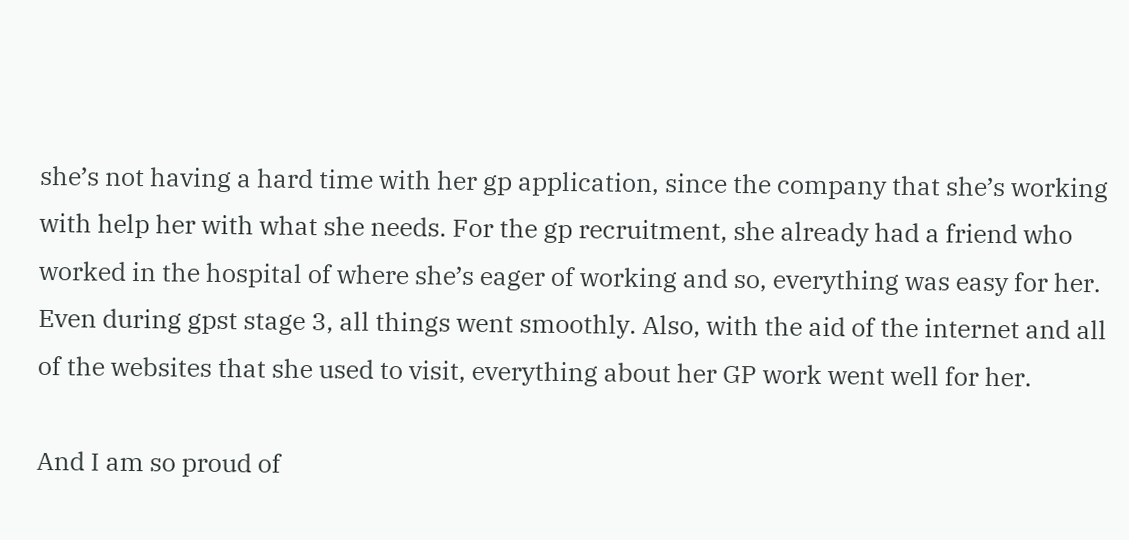she’s not having a hard time with her gp application, since the company that she’s working with help her with what she needs. For the gp recruitment, she already had a friend who worked in the hospital of where she’s eager of working and so, everything was easy for her. Even during gpst stage 3, all things went smoothly. Also, with the aid of the internet and all of the websites that she used to visit, everything about her GP work went well for her.

And I am so proud of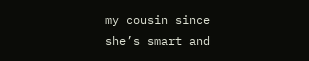my cousin since she’s smart and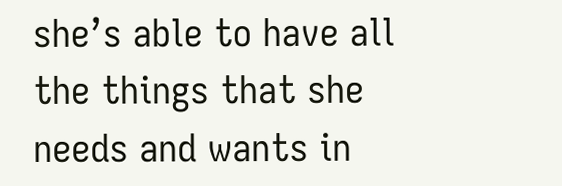she’s able to have all the things that she needs and wants in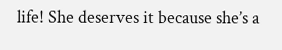life! She deserves it because she’s a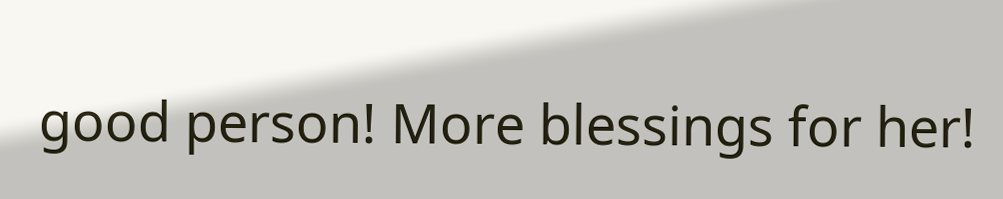good person! More blessings for her!